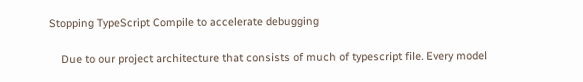Stopping TypeScript Compile to accelerate debugging

    Due to our project architecture that consists of much of typescript file. Every model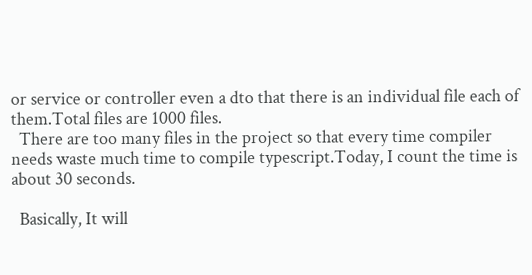or service or controller even a dto that there is an individual file each of them.Total files are 1000 files.
  There are too many files in the project so that every time compiler needs waste much time to compile typescript.Today, I count the time is about 30 seconds.

  Basically, It will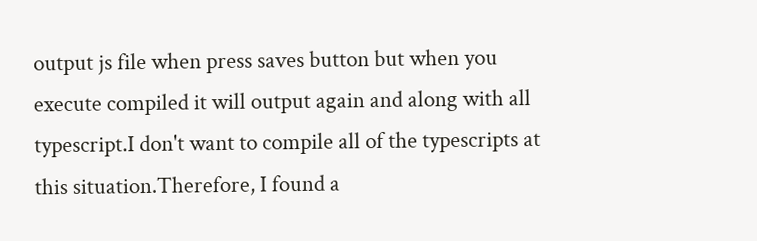output js file when press saves button but when you execute compiled it will output again and along with all typescript.I don't want to compile all of the typescripts at this situation.Therefore, I found a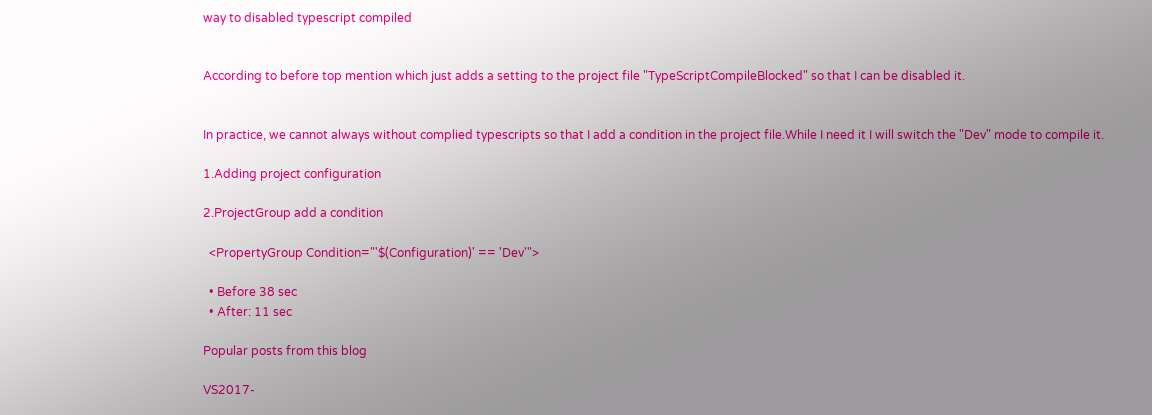way to disabled typescript compiled


According to before top mention which just adds a setting to the project file "TypeScriptCompileBlocked" so that I can be disabled it.


In practice, we cannot always without complied typescripts so that I add a condition in the project file.While I need it I will switch the "Dev" mode to compile it.

1.Adding project configuration

2.ProjectGroup add a condition

  <PropertyGroup Condition="'$(Configuration)' == 'Dev'">

  • Before 38 sec
  • After: 11 sec

Popular posts from this blog

VS2017-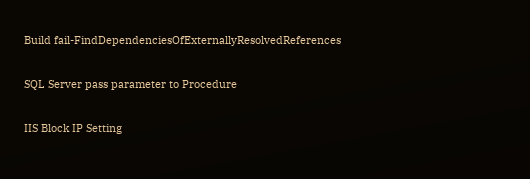Build fail-FindDependenciesOfExternallyResolvedReferences

SQL Server pass parameter to Procedure

IIS Block IP Setting